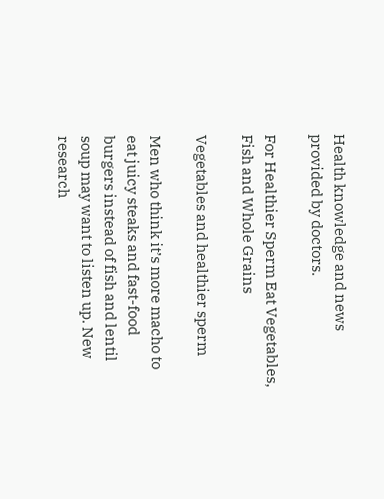Health knowledge and news provided by doctors.

For Healthier Sperm Eat Vegetables, Fish and Whole Grains

Vegetables and healthier sperm

Men who think it’s more macho to eat juicy steaks and fast-food burgers instead of fish and lentil soup may want to listen up. New research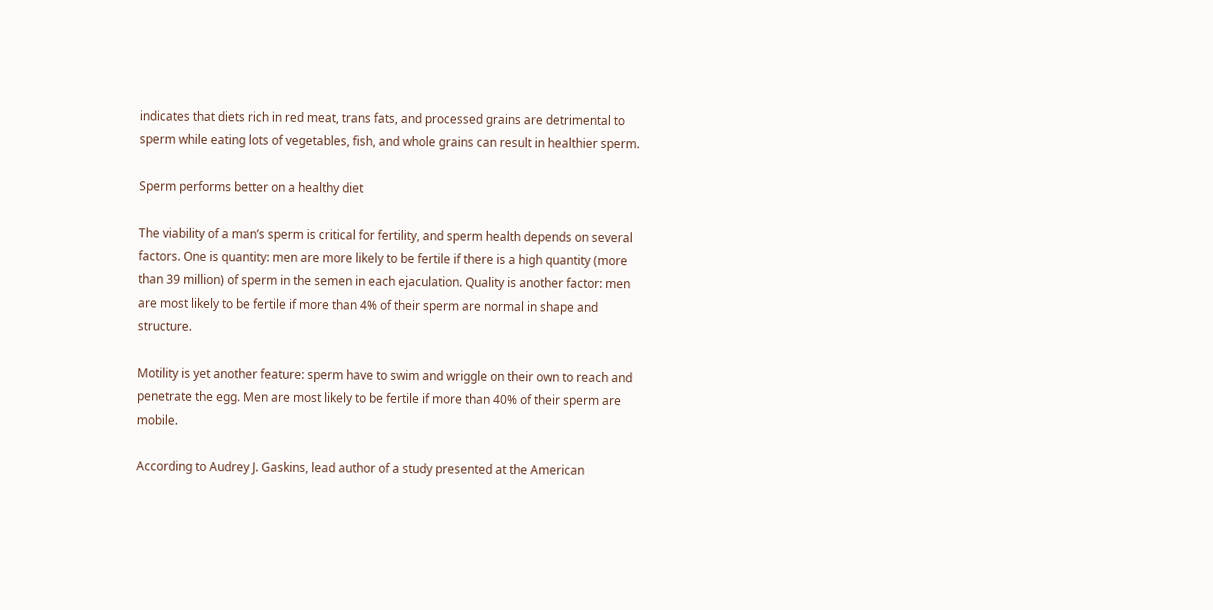indicates that diets rich in red meat, trans fats, and processed grains are detrimental to sperm while eating lots of vegetables, fish, and whole grains can result in healthier sperm.

Sperm performs better on a healthy diet

The viability of a man’s sperm is critical for fertility, and sperm health depends on several factors. One is quantity: men are more likely to be fertile if there is a high quantity (more than 39 million) of sperm in the semen in each ejaculation. Quality is another factor: men are most likely to be fertile if more than 4% of their sperm are normal in shape and structure.

Motility is yet another feature: sperm have to swim and wriggle on their own to reach and penetrate the egg. Men are most likely to be fertile if more than 40% of their sperm are mobile.

According to Audrey J. Gaskins, lead author of a study presented at the American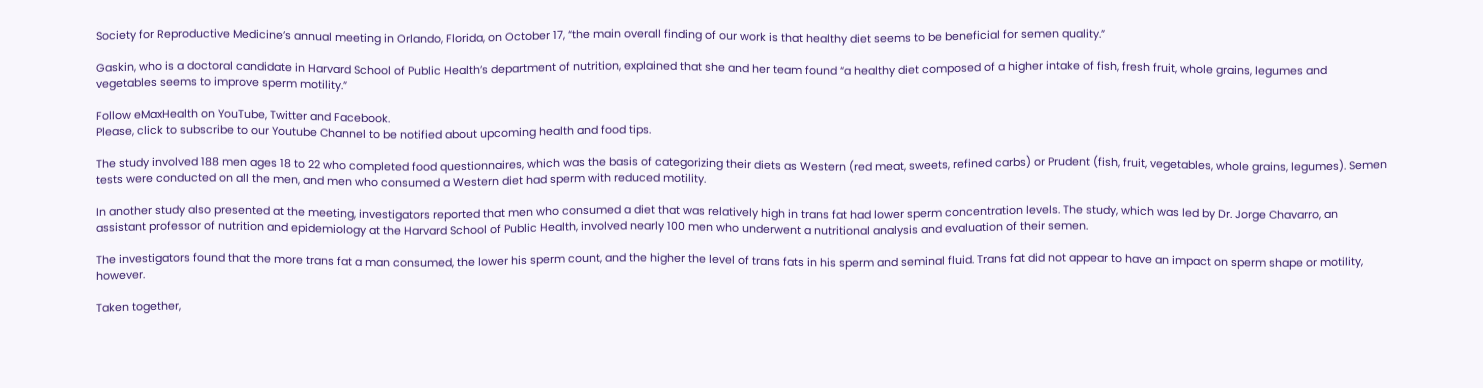Society for Reproductive Medicine’s annual meeting in Orlando, Florida, on October 17, “the main overall finding of our work is that healthy diet seems to be beneficial for semen quality.”

Gaskin, who is a doctoral candidate in Harvard School of Public Health’s department of nutrition, explained that she and her team found “a healthy diet composed of a higher intake of fish, fresh fruit, whole grains, legumes and vegetables seems to improve sperm motility.”

Follow eMaxHealth on YouTube, Twitter and Facebook.
Please, click to subscribe to our Youtube Channel to be notified about upcoming health and food tips.

The study involved 188 men ages 18 to 22 who completed food questionnaires, which was the basis of categorizing their diets as Western (red meat, sweets, refined carbs) or Prudent (fish, fruit, vegetables, whole grains, legumes). Semen tests were conducted on all the men, and men who consumed a Western diet had sperm with reduced motility.

In another study also presented at the meeting, investigators reported that men who consumed a diet that was relatively high in trans fat had lower sperm concentration levels. The study, which was led by Dr. Jorge Chavarro, an assistant professor of nutrition and epidemiology at the Harvard School of Public Health, involved nearly 100 men who underwent a nutritional analysis and evaluation of their semen.

The investigators found that the more trans fat a man consumed, the lower his sperm count, and the higher the level of trans fats in his sperm and seminal fluid. Trans fat did not appear to have an impact on sperm shape or motility, however.

Taken together,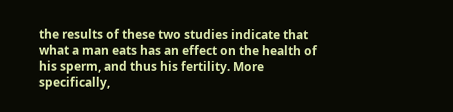the results of these two studies indicate that what a man eats has an effect on the health of his sperm, and thus his fertility. More specifically,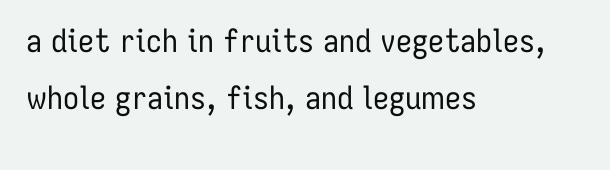a diet rich in fruits and vegetables, whole grains, fish, and legumes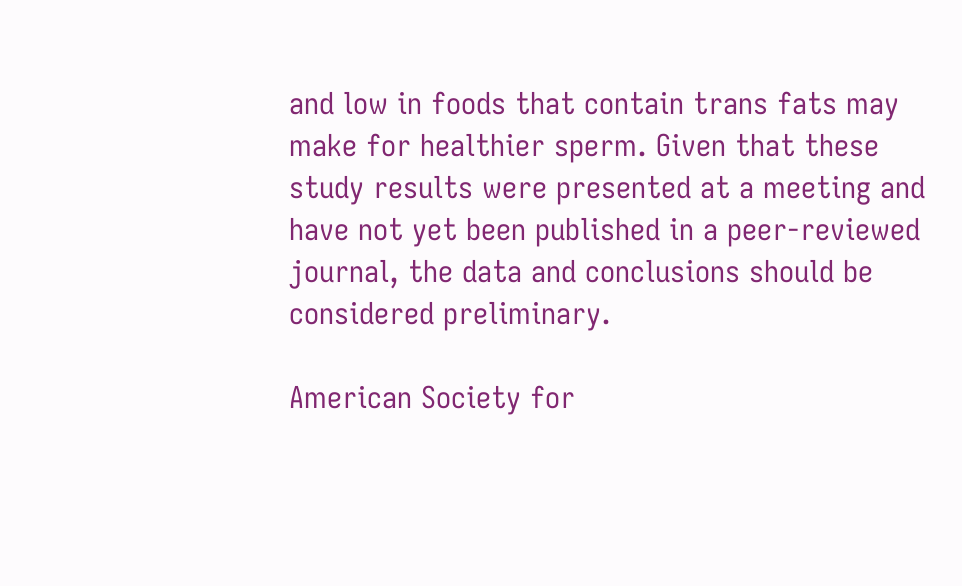and low in foods that contain trans fats may make for healthier sperm. Given that these study results were presented at a meeting and have not yet been published in a peer-reviewed journal, the data and conclusions should be considered preliminary.

American Society for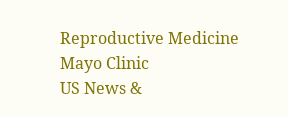Reproductive Medicine
Mayo Clinic
US News &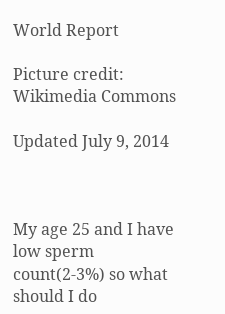World Report

Picture credit: Wikimedia Commons

Updated July 9, 2014



My age 25 and I have low sperm count(2-3%) so what should I do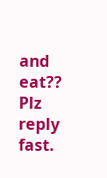and eat?? Plz reply fast.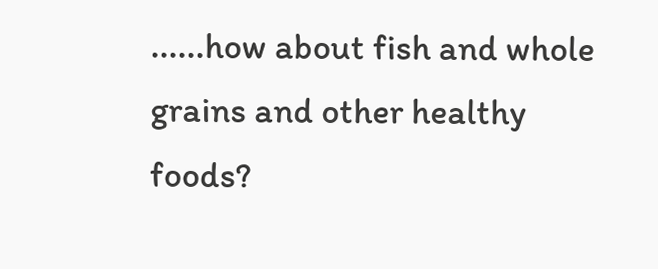......how about fish and whole grains and other healthy foods?